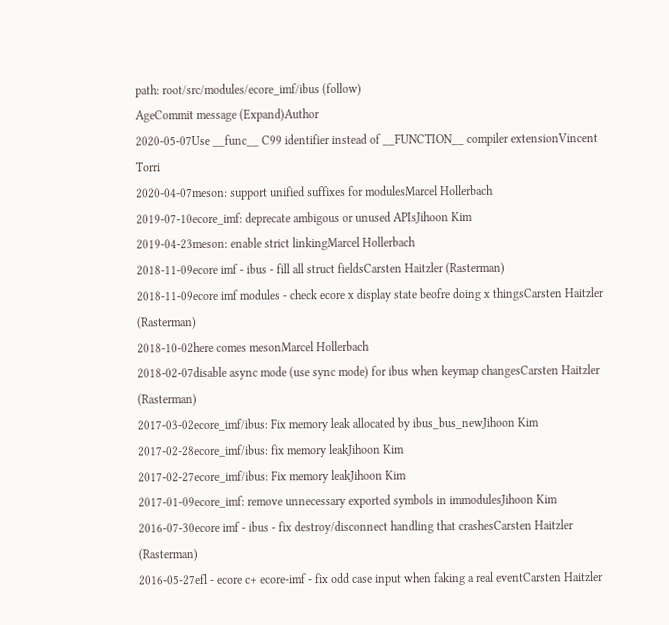path: root/src/modules/ecore_imf/ibus (follow)
AgeCommit message (Expand)Author
2020-05-07Use __func__ C99 identifier instead of __FUNCTION__ compiler extensionVincent Torri
2020-04-07meson: support unified suffixes for modulesMarcel Hollerbach
2019-07-10ecore_imf: deprecate ambigous or unused APIsJihoon Kim
2019-04-23meson: enable strict linkingMarcel Hollerbach
2018-11-09ecore imf - ibus - fill all struct fieldsCarsten Haitzler (Rasterman)
2018-11-09ecore imf modules - check ecore x display state beofre doing x thingsCarsten Haitzler (Rasterman)
2018-10-02here comes mesonMarcel Hollerbach
2018-02-07disable async mode (use sync mode) for ibus when keymap changesCarsten Haitzler (Rasterman)
2017-03-02ecore_imf/ibus: Fix memory leak allocated by ibus_bus_newJihoon Kim
2017-02-28ecore_imf/ibus: fix memory leakJihoon Kim
2017-02-27ecore_imf/ibus: Fix memory leakJihoon Kim
2017-01-09ecore_imf: remove unnecessary exported symbols in immodulesJihoon Kim
2016-07-30ecore imf - ibus - fix destroy/disconnect handling that crashesCarsten Haitzler (Rasterman)
2016-05-27efl - ecore c+ ecore-imf - fix odd case input when faking a real eventCarsten Haitzler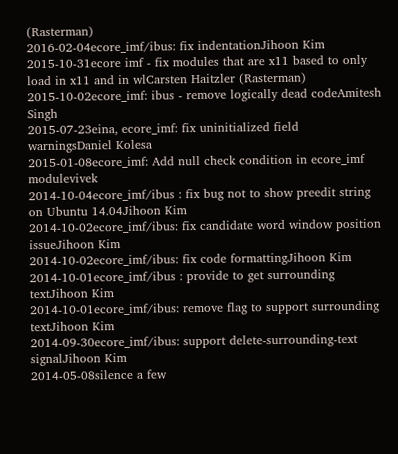(Rasterman)
2016-02-04ecore_imf/ibus: fix indentationJihoon Kim
2015-10-31ecore imf - fix modules that are x11 based to only load in x11 and in wlCarsten Haitzler (Rasterman)
2015-10-02ecore_imf: ibus - remove logically dead codeAmitesh Singh
2015-07-23eina, ecore_imf: fix uninitialized field warningsDaniel Kolesa
2015-01-08ecore_imf: Add null check condition in ecore_imf modulevivek
2014-10-04ecore_imf/ibus : fix bug not to show preedit string on Ubuntu 14.04Jihoon Kim
2014-10-02ecore_imf/ibus: fix candidate word window position issueJihoon Kim
2014-10-02ecore_imf/ibus: fix code formattingJihoon Kim
2014-10-01ecore_imf/ibus : provide to get surrounding textJihoon Kim
2014-10-01ecore_imf/ibus: remove flag to support surrounding textJihoon Kim
2014-09-30ecore_imf/ibus: support delete-surrounding-text signalJihoon Kim
2014-05-08silence a few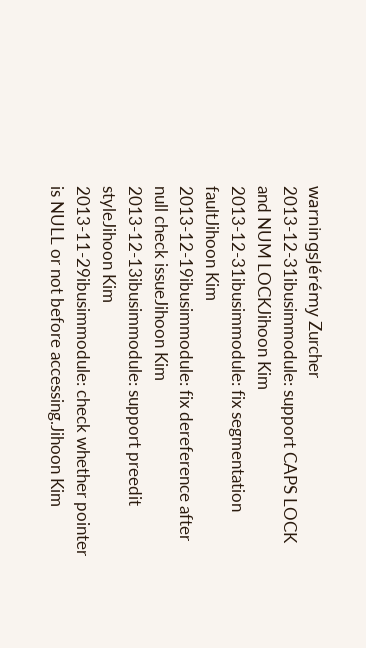warningsJérémy Zurcher
2013-12-31ibusimmodule: support CAPS LOCK and NUM LOCKJihoon Kim
2013-12-31ibusimmodule: fix segmentation faultJihoon Kim
2013-12-19ibusimmodule: fix dereference after null check issueJihoon Kim
2013-12-13ibusimmodule: support preedit styleJihoon Kim
2013-11-29ibusimmodule: check whether pointer is NULL or not before accessing.Jihoon Kim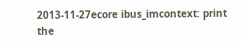2013-11-27ecore ibus_imcontext: print the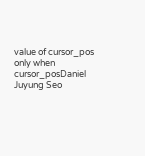value of cursor_pos only when cursor_posDaniel Juyung Seo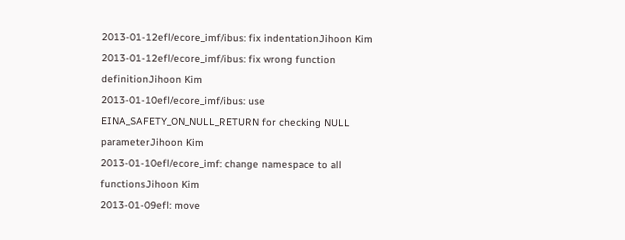2013-01-12efl/ecore_imf/ibus: fix indentationJihoon Kim
2013-01-12efl/ecore_imf/ibus: fix wrong function definitionJihoon Kim
2013-01-10efl/ecore_imf/ibus: use EINA_SAFETY_ON_NULL_RETURN for checking NULL parameterJihoon Kim
2013-01-10efl/ecore_imf: change namespace to all functionsJihoon Kim
2013-01-09efl: move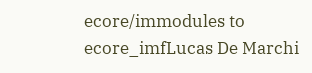ecore/immodules to ecore_imfLucas De Marchi